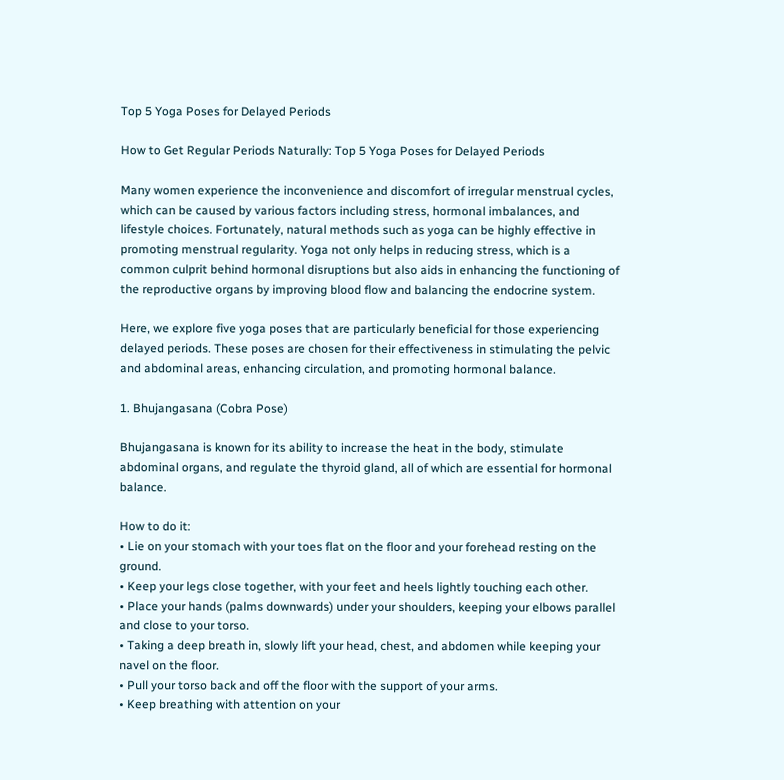Top 5 Yoga Poses for Delayed Periods

How to Get Regular Periods Naturally: Top 5 Yoga Poses for Delayed Periods

Many women experience the inconvenience and discomfort of irregular menstrual cycles, which can be caused by various factors including stress, hormonal imbalances, and lifestyle choices. Fortunately, natural methods such as yoga can be highly effective in promoting menstrual regularity. Yoga not only helps in reducing stress, which is a common culprit behind hormonal disruptions but also aids in enhancing the functioning of the reproductive organs by improving blood flow and balancing the endocrine system.

Here, we explore five yoga poses that are particularly beneficial for those experiencing delayed periods. These poses are chosen for their effectiveness in stimulating the pelvic and abdominal areas, enhancing circulation, and promoting hormonal balance.

1. Bhujangasana (Cobra Pose)

Bhujangasana is known for its ability to increase the heat in the body, stimulate abdominal organs, and regulate the thyroid gland, all of which are essential for hormonal balance.

How to do it:
• Lie on your stomach with your toes flat on the floor and your forehead resting on the ground.
• Keep your legs close together, with your feet and heels lightly touching each other.
• Place your hands (palms downwards) under your shoulders, keeping your elbows parallel and close to your torso.
• Taking a deep breath in, slowly lift your head, chest, and abdomen while keeping your navel on the floor.
• Pull your torso back and off the floor with the support of your arms.
• Keep breathing with attention on your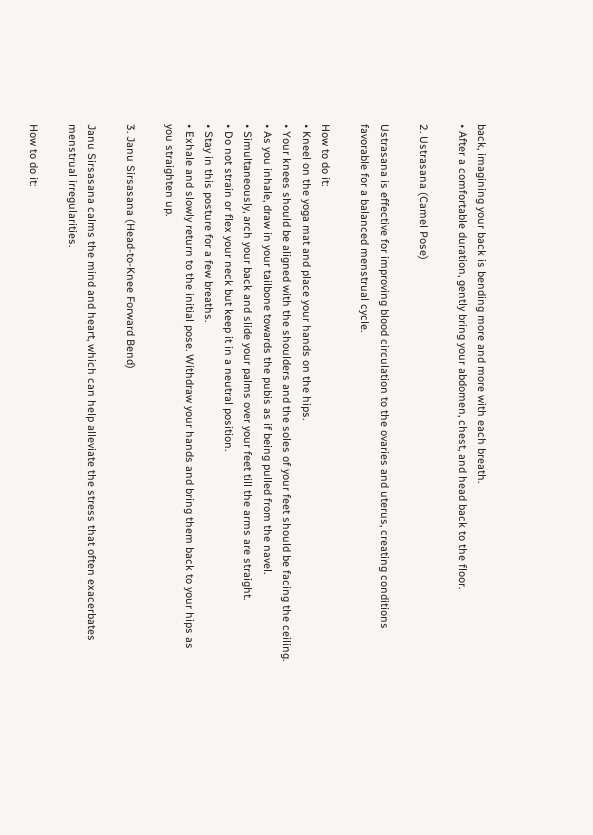back, imagining your back is bending more and more with each breath.
• After a comfortable duration, gently bring your abdomen, chest, and head back to the floor.

2. Ustrasana (Camel Pose)

Ustrasana is effective for improving blood circulation to the ovaries and uterus, creating conditions favorable for a balanced menstrual cycle.

How to do it:
• Kneel on the yoga mat and place your hands on the hips.
• Your knees should be aligned with the shoulders and the soles of your feet should be facing the ceiling.
• As you inhale, draw in your tailbone towards the pubis as if being pulled from the navel.
• Simultaneously, arch your back and slide your palms over your feet till the arms are straight.
• Do not strain or flex your neck but keep it in a neutral position.
• Stay in this posture for a few breaths.
• Exhale and slowly return to the initial pose. Withdraw your hands and bring them back to your hips as you straighten up.

3. Janu Sirsasana (Head-to-Knee Forward Bend)

Janu Sirsasana calms the mind and heart, which can help alleviate the stress that often exacerbates menstrual irregularities.

How to do it: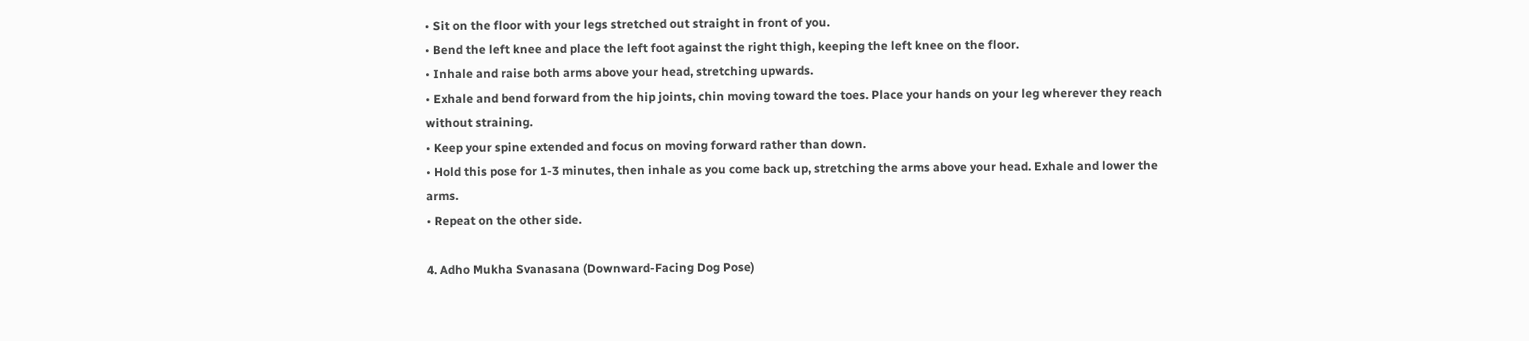• Sit on the floor with your legs stretched out straight in front of you.
• Bend the left knee and place the left foot against the right thigh, keeping the left knee on the floor.
• Inhale and raise both arms above your head, stretching upwards.
• Exhale and bend forward from the hip joints, chin moving toward the toes. Place your hands on your leg wherever they reach without straining.
• Keep your spine extended and focus on moving forward rather than down.
• Hold this pose for 1-3 minutes, then inhale as you come back up, stretching the arms above your head. Exhale and lower the arms.
• Repeat on the other side.

4. Adho Mukha Svanasana (Downward-Facing Dog Pose)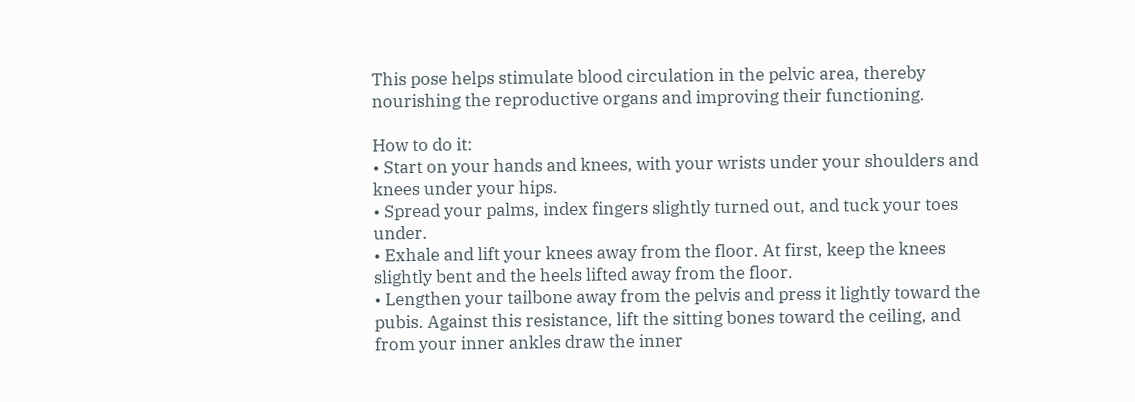This pose helps stimulate blood circulation in the pelvic area, thereby nourishing the reproductive organs and improving their functioning.

How to do it:
• Start on your hands and knees, with your wrists under your shoulders and knees under your hips.
• Spread your palms, index fingers slightly turned out, and tuck your toes under.
• Exhale and lift your knees away from the floor. At first, keep the knees slightly bent and the heels lifted away from the floor.
• Lengthen your tailbone away from the pelvis and press it lightly toward the pubis. Against this resistance, lift the sitting bones toward the ceiling, and from your inner ankles draw the inner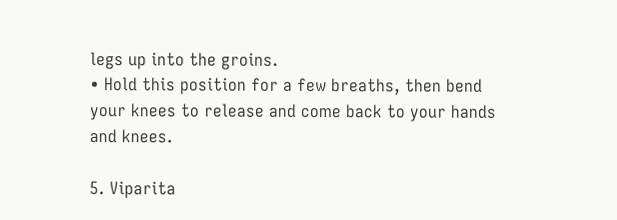legs up into the groins.
• Hold this position for a few breaths, then bend your knees to release and come back to your hands and knees.

5. Viparita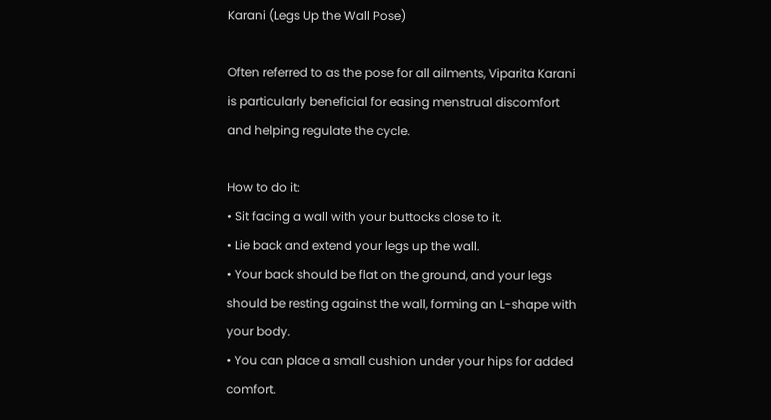Karani (Legs Up the Wall Pose)

Often referred to as the pose for all ailments, Viparita Karani is particularly beneficial for easing menstrual discomfort and helping regulate the cycle.

How to do it:
• Sit facing a wall with your buttocks close to it.
• Lie back and extend your legs up the wall.
• Your back should be flat on the ground, and your legs should be resting against the wall, forming an L-shape with your body.
• You can place a small cushion under your hips for added comfort.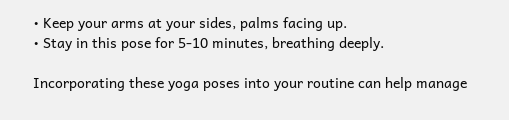• Keep your arms at your sides, palms facing up.
• Stay in this pose for 5-10 minutes, breathing deeply.

Incorporating these yoga poses into your routine can help manage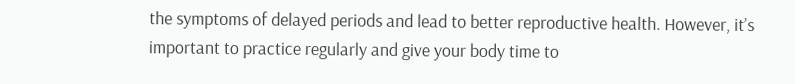the symptoms of delayed periods and lead to better reproductive health. However, it’s important to practice regularly and give your body time to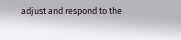adjust and respond to the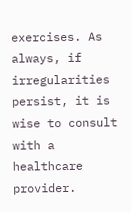exercises. As always, if irregularities persist, it is wise to consult with a healthcare provider.